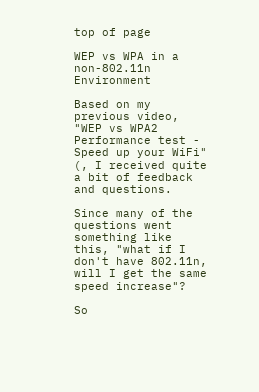top of page

WEP vs WPA in a non-802.11n Environment

Based on my previous video, "WEP vs WPA2 Performance test - Speed up your WiFi" (, I received quite a bit of feedback and questions.

Since many of the questions went something like this, "what if I don't have 802.11n, will I get the same speed increase"?

So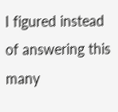I figured instead of answering this many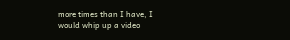more times than I have, I would whip up a video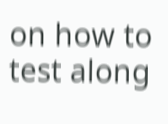on how to test along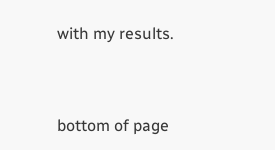with my results.


bottom of page